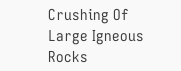Crushing Of Large Igneous Rocks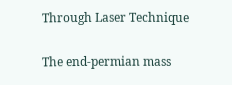Through Laser Technique

The end-permian mass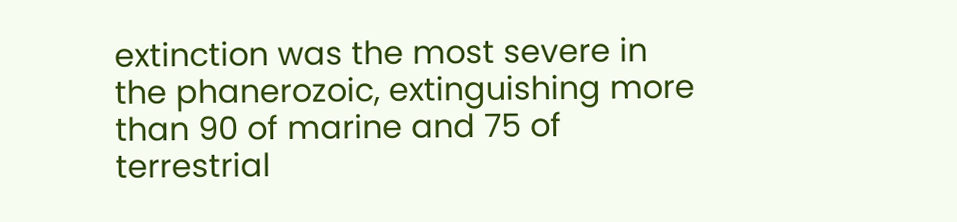extinction was the most severe in the phanerozoic, extinguishing more than 90 of marine and 75 of terrestrial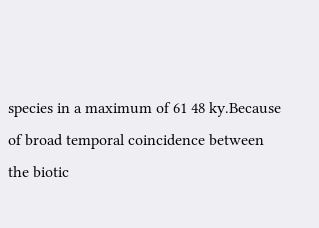species in a maximum of 61 48 ky.Because of broad temporal coincidence between the biotic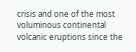crisis and one of the most voluminous continental volcanic eruptions since the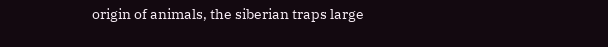origin of animals, the siberian traps large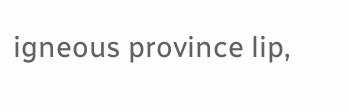igneous province lip,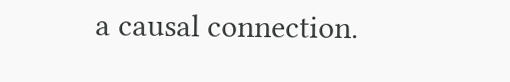a causal connection.